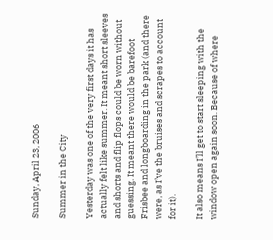Sunday, April 23, 2006

Summer in the City

Yesterday was one of the very first days it has actually felt like summer. It meant short sleeves and shorts and flip flops could be worn without guessing. It meant there would be barefoot Frisbee and longboarding in the park (and there were, as I’ve the bruises and scrapes to account for it).

It also means I’ll get to start sleeping with the window open again soon. Because of where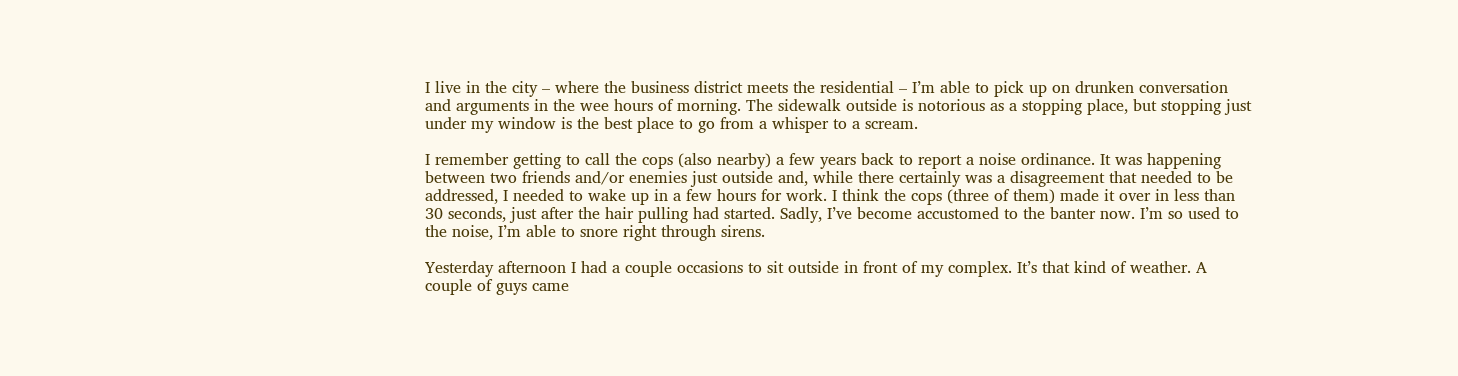I live in the city – where the business district meets the residential – I’m able to pick up on drunken conversation and arguments in the wee hours of morning. The sidewalk outside is notorious as a stopping place, but stopping just under my window is the best place to go from a whisper to a scream.

I remember getting to call the cops (also nearby) a few years back to report a noise ordinance. It was happening between two friends and/or enemies just outside and, while there certainly was a disagreement that needed to be addressed, I needed to wake up in a few hours for work. I think the cops (three of them) made it over in less than 30 seconds, just after the hair pulling had started. Sadly, I’ve become accustomed to the banter now. I’m so used to the noise, I’m able to snore right through sirens.

Yesterday afternoon I had a couple occasions to sit outside in front of my complex. It’s that kind of weather. A couple of guys came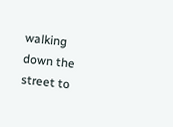walking down the street to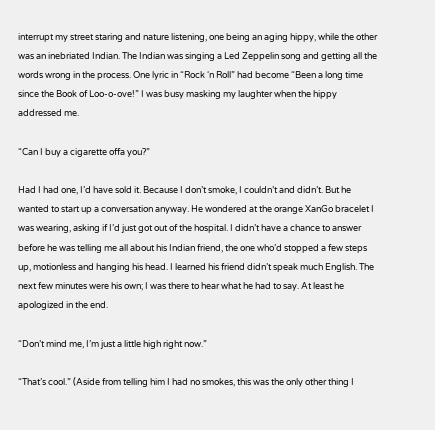interrupt my street staring and nature listening, one being an aging hippy, while the other was an inebriated Indian. The Indian was singing a Led Zeppelin song and getting all the words wrong in the process. One lyric in “Rock ‘n Roll” had become “Been a long time since the Book of Loo-o-ove!” I was busy masking my laughter when the hippy addressed me.

“Can I buy a cigarette offa you?”

Had I had one, I’d have sold it. Because I don’t smoke, I couldn’t and didn’t. But he wanted to start up a conversation anyway. He wondered at the orange XanGo bracelet I was wearing, asking if I’d just got out of the hospital. I didn’t have a chance to answer before he was telling me all about his Indian friend, the one who’d stopped a few steps up, motionless and hanging his head. I learned his friend didn’t speak much English. The next few minutes were his own; I was there to hear what he had to say. At least he apologized in the end.

“Don’t mind me, I’m just a little high right now.”

“That’s cool.” (Aside from telling him I had no smokes, this was the only other thing I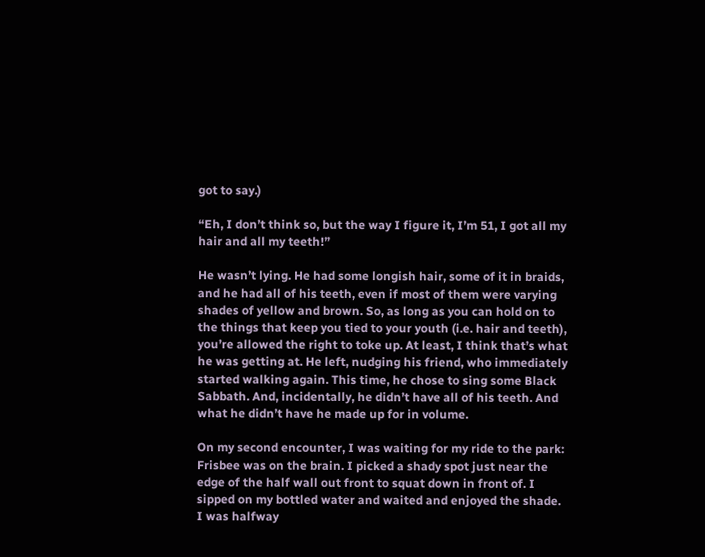got to say.)

“Eh, I don’t think so, but the way I figure it, I’m 51, I got all my hair and all my teeth!”

He wasn’t lying. He had some longish hair, some of it in braids, and he had all of his teeth, even if most of them were varying shades of yellow and brown. So, as long as you can hold on to the things that keep you tied to your youth (i.e. hair and teeth), you’re allowed the right to toke up. At least, I think that’s what he was getting at. He left, nudging his friend, who immediately started walking again. This time, he chose to sing some Black Sabbath. And, incidentally, he didn’t have all of his teeth. And what he didn’t have he made up for in volume.

On my second encounter, I was waiting for my ride to the park: Frisbee was on the brain. I picked a shady spot just near the edge of the half wall out front to squat down in front of. I sipped on my bottled water and waited and enjoyed the shade. I was halfway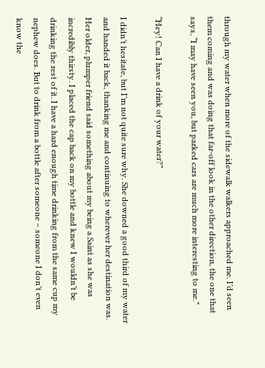through my water when more of the sidewalk walkers approached me. I’d seen them coming and was doing that far-off look in the other direction, the one that says, “I may have seen you, but parked cars are much more interesting to me.”

“Hey! Can I have a drink of your water?”

I didn’t hesitate, but I’m not quite sure why. She downed a good third of my water and handed it back, thanking me and continuing to wherever her destination was. Her older, plumper friend said something about my being a Saint as she was incredibly thirsty. I placed the cap back on my bottle and knew I wouldn’t be drinking the rest of it. I have a hard enough time drinking from the same cup my nephew does. But to drink from a bottle after someone – someone I don’t even know the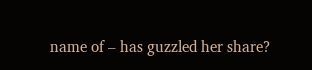name of – has guzzled her share?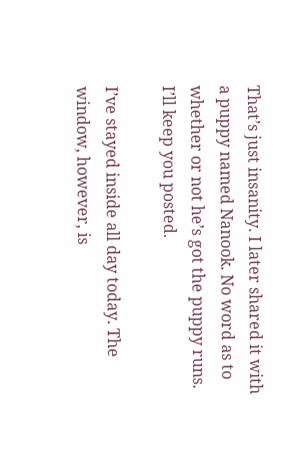That’s just insanity. I later shared it with a puppy named Nanook. No word as to whether or not he’s got the puppy runs. I’ll keep you posted.

I’ve stayed inside all day today. The window, however, is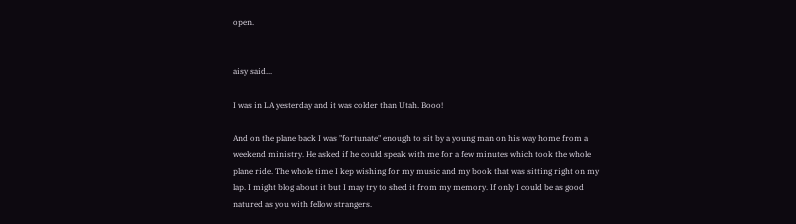open.


aisy said...

I was in LA yesterday and it was colder than Utah. Booo!

And on the plane back I was "fortunate" enough to sit by a young man on his way home from a weekend ministry. He asked if he could speak with me for a few minutes which took the whole plane ride. The whole time I kep wishing for my music and my book that was sitting right on my lap. I might blog about it but I may try to shed it from my memory. If only I could be as good natured as you with fellow strangers.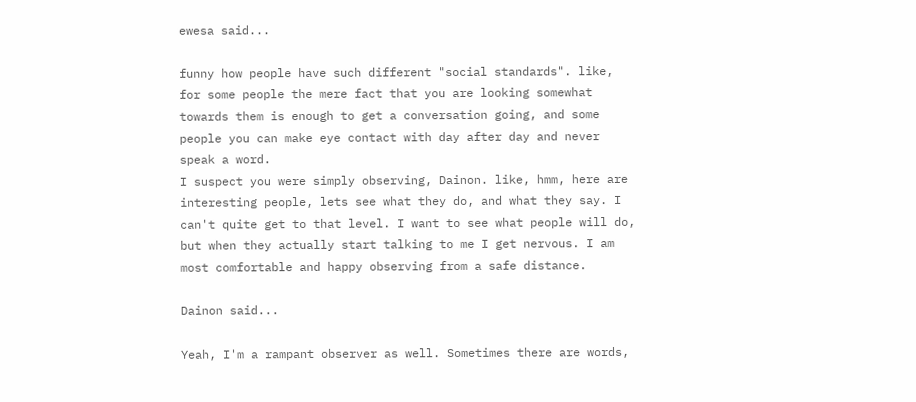ewesa said...

funny how people have such different "social standards". like, for some people the mere fact that you are looking somewhat towards them is enough to get a conversation going, and some people you can make eye contact with day after day and never speak a word.
I suspect you were simply observing, Dainon. like, hmm, here are interesting people, lets see what they do, and what they say. I can't quite get to that level. I want to see what people will do, but when they actually start talking to me I get nervous. I am most comfortable and happy observing from a safe distance.

Dainon said...

Yeah, I'm a rampant observer as well. Sometimes there are words,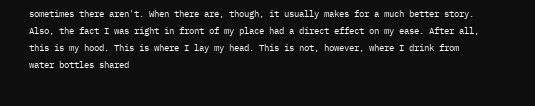sometimes there aren't. When there are, though, it usually makes for a much better story. Also, the fact I was right in front of my place had a direct effect on my ease. After all, this is my hood. This is where I lay my head. This is not, however, where I drink from water bottles shared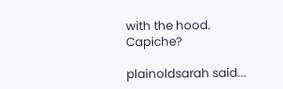with the hood. Capiche?

plainoldsarah said...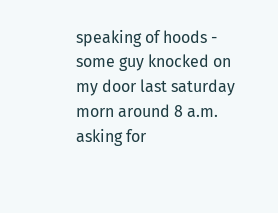speaking of hoods - some guy knocked on my door last saturday morn around 8 a.m. asking for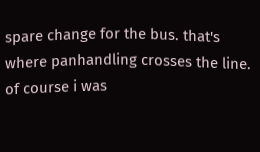spare change for the bus. that's where panhandling crosses the line. of course i was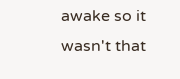awake so it wasn't that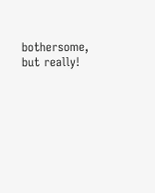bothersome, but really!